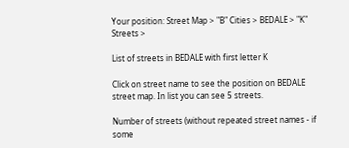Your position: Street Map > "B" Cities > BEDALE > "K" Streets >

List of streets in BEDALE with first letter K

Click on street name to see the position on BEDALE street map. In list you can see 5 streets.

Number of streets (without repeated street names - if some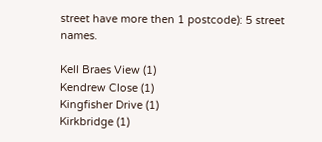street have more then 1 postcode): 5 street names.

Kell Braes View (1)
Kendrew Close (1)
Kingfisher Drive (1)
Kirkbridge (1)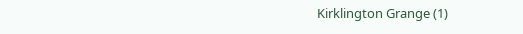Kirklington Grange (1)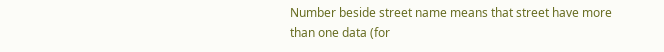Number beside street name means that street have more than one data (for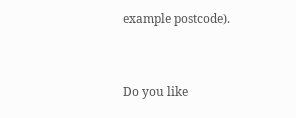example postcode).


Do you like